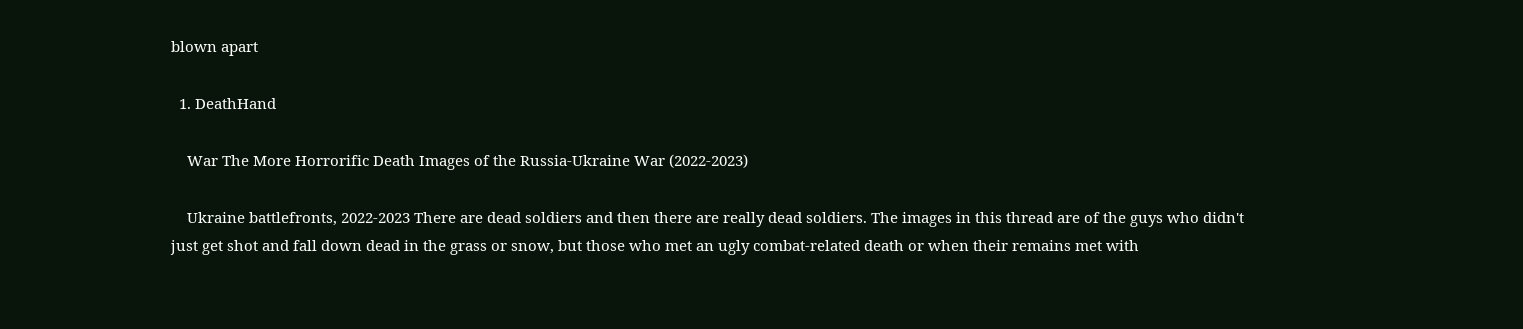blown apart

  1. DeathHand

    War The More Horrorific Death Images of the Russia-Ukraine War (2022-2023)

    Ukraine battlefronts, 2022-2023 There are dead soldiers and then there are really dead soldiers. The images in this thread are of the guys who didn't just get shot and fall down dead in the grass or snow, but those who met an ugly combat-related death or when their remains met with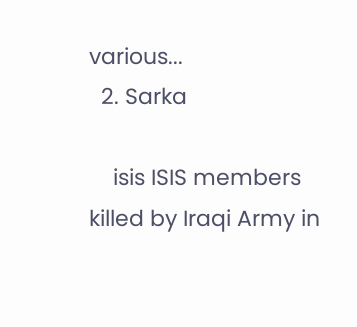various...
  2. Sarka

    isis ISIS members killed by Iraqi Army in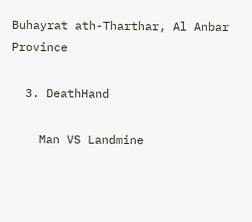Buhayrat ath-Tharthar, Al Anbar Province

  3. DeathHand

    Man VS Landmine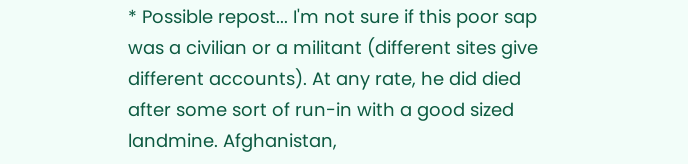* Possible repost... I'm not sure if this poor sap was a civilian or a militant (different sites give different accounts). At any rate, he did died after some sort of run-in with a good sized landmine. Afghanistan,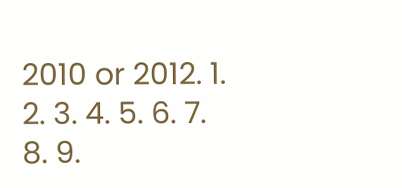2010 or 2012. 1. 2. 3. 4. 5. 6. 7. 8. 9.